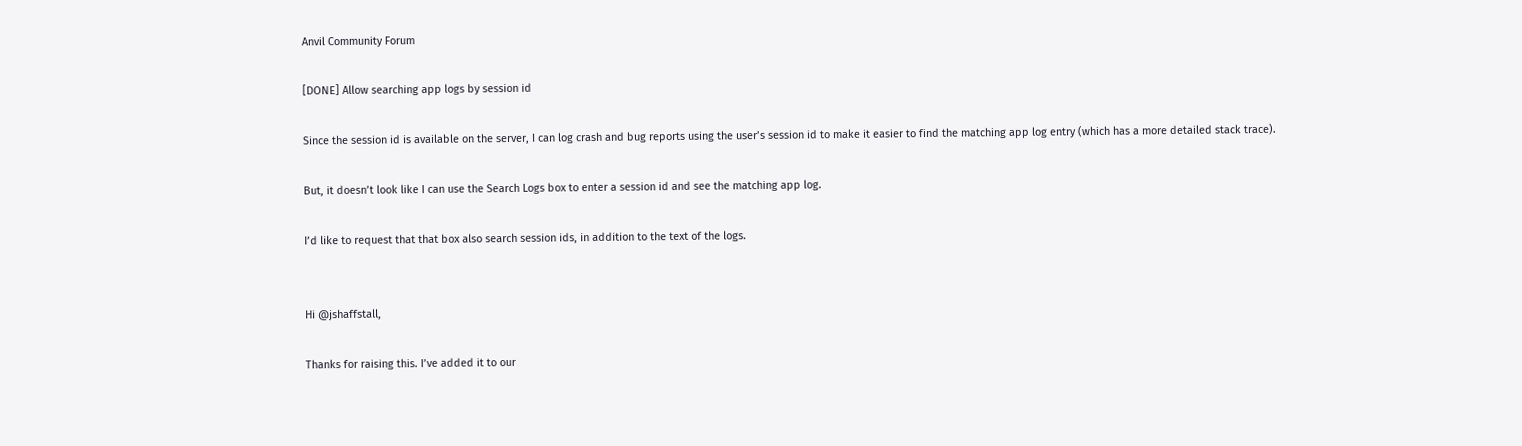Anvil Community Forum

[DONE] Allow searching app logs by session id

Since the session id is available on the server, I can log crash and bug reports using the user’s session id to make it easier to find the matching app log entry (which has a more detailed stack trace).

But, it doesn’t look like I can use the Search Logs box to enter a session id and see the matching app log.

I’d like to request that that box also search session ids, in addition to the text of the logs.


Hi @jshaffstall,

Thanks for raising this. I’ve added it to our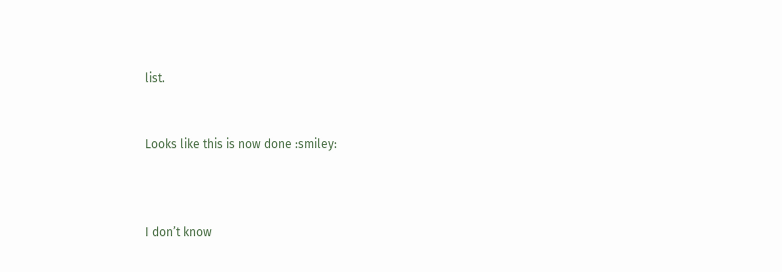list.


Looks like this is now done :smiley:



I don’t know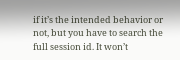if it’s the intended behavior or not, but you have to search the full session id. It won’t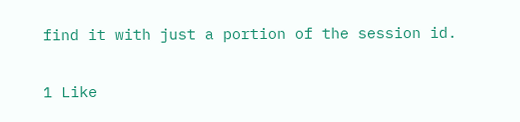find it with just a portion of the session id.

1 Like